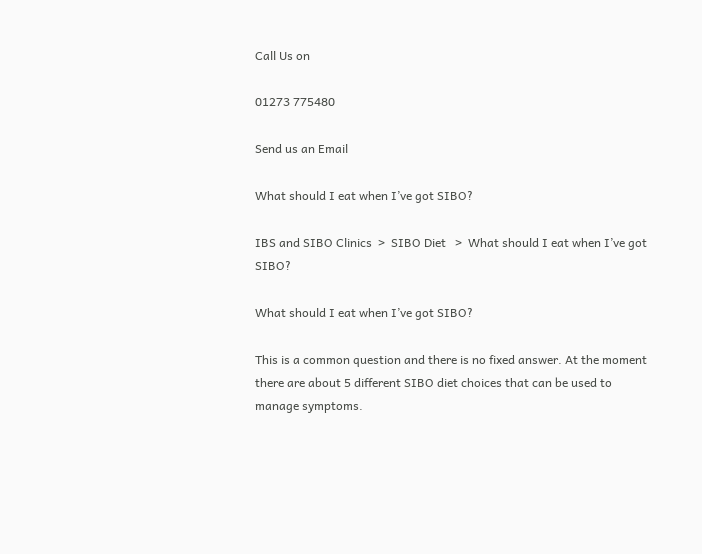Call Us on

01273 775480

Send us an Email

What should I eat when I’ve got SIBO?

IBS and SIBO Clinics  >  SIBO Diet   >  What should I eat when I’ve got SIBO?

What should I eat when I’ve got SIBO?

This is a common question and there is no fixed answer. At the moment there are about 5 different SIBO diet choices that can be used to manage symptoms.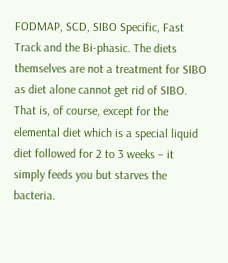FODMAP, SCD, SIBO Specific, Fast Track and the Bi-phasic. The diets themselves are not a treatment for SIBO as diet alone cannot get rid of SIBO. That is, of course, except for the elemental diet which is a special liquid diet followed for 2 to 3 weeks – it simply feeds you but starves the bacteria.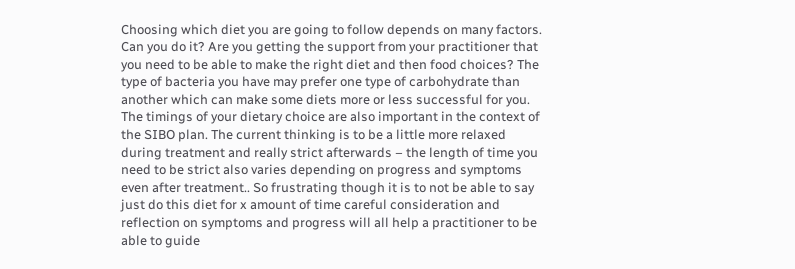Choosing which diet you are going to follow depends on many factors. Can you do it? Are you getting the support from your practitioner that you need to be able to make the right diet and then food choices? The type of bacteria you have may prefer one type of carbohydrate than another which can make some diets more or less successful for you. The timings of your dietary choice are also important in the context of the SIBO plan. The current thinking is to be a little more relaxed during treatment and really strict afterwards – the length of time you need to be strict also varies depending on progress and symptoms even after treatment.. So frustrating though it is to not be able to say just do this diet for x amount of time careful consideration and reflection on symptoms and progress will all help a practitioner to be able to guide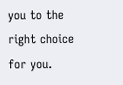you to the right choice for you.